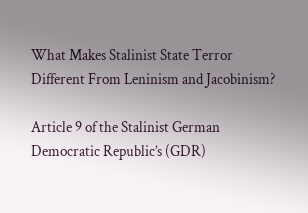What Makes Stalinist State Terror Different From Leninism and Jacobinism?

Article 9 of the Stalinist German Democratic Republic’s (GDR)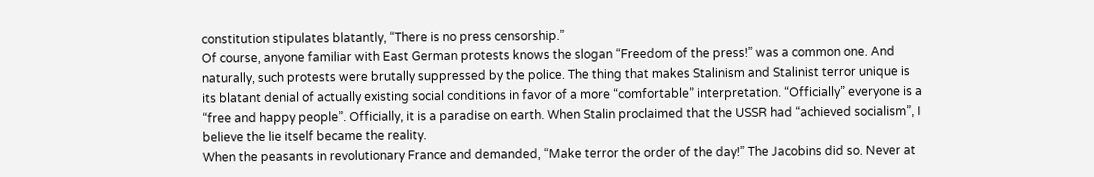constitution stipulates blatantly, “There is no press censorship.”
Of course, anyone familiar with East German protests knows the slogan “Freedom of the press!” was a common one. And naturally, such protests were brutally suppressed by the police. The thing that makes Stalinism and Stalinist terror unique is its blatant denial of actually existing social conditions in favor of a more “comfortable” interpretation. “Officially” everyone is a “free and happy people”. Officially, it is a paradise on earth. When Stalin proclaimed that the USSR had “achieved socialism”, I believe the lie itself became the reality.
When the peasants in revolutionary France and demanded, “Make terror the order of the day!” The Jacobins did so. Never at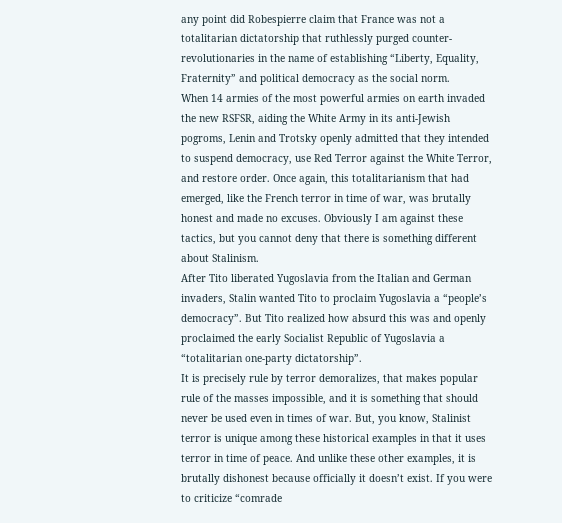any point did Robespierre claim that France was not a totalitarian dictatorship that ruthlessly purged counter-revolutionaries in the name of establishing “Liberty, Equality, Fraternity” and political democracy as the social norm.
When 14 armies of the most powerful armies on earth invaded the new RSFSR, aiding the White Army in its anti-Jewish pogroms, Lenin and Trotsky openly admitted that they intended to suspend democracy, use Red Terror against the White Terror, and restore order. Once again, this totalitarianism that had emerged, like the French terror in time of war, was brutally honest and made no excuses. Obviously I am against these tactics, but you cannot deny that there is something different about Stalinism.
After Tito liberated Yugoslavia from the Italian and German invaders, Stalin wanted Tito to proclaim Yugoslavia a “people’s democracy”. But Tito realized how absurd this was and openly proclaimed the early Socialist Republic of Yugoslavia a “totalitarian one-party dictatorship”.
It is precisely rule by terror demoralizes, that makes popular rule of the masses impossible, and it is something that should never be used even in times of war. But, you know, Stalinist terror is unique among these historical examples in that it uses terror in time of peace. And unlike these other examples, it is brutally dishonest because officially it doesn’t exist. If you were to criticize “comrade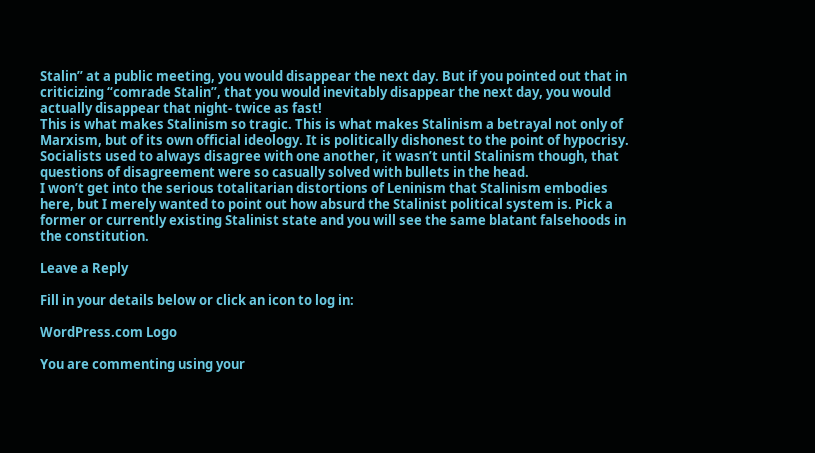Stalin” at a public meeting, you would disappear the next day. But if you pointed out that in criticizing “comrade Stalin”, that you would inevitably disappear the next day, you would actually disappear that night- twice as fast!
This is what makes Stalinism so tragic. This is what makes Stalinism a betrayal not only of Marxism, but of its own official ideology. It is politically dishonest to the point of hypocrisy. Socialists used to always disagree with one another, it wasn’t until Stalinism though, that questions of disagreement were so casually solved with bullets in the head.
I won’t get into the serious totalitarian distortions of Leninism that Stalinism embodies here, but I merely wanted to point out how absurd the Stalinist political system is. Pick a former or currently existing Stalinist state and you will see the same blatant falsehoods in the constitution.

Leave a Reply

Fill in your details below or click an icon to log in:

WordPress.com Logo

You are commenting using your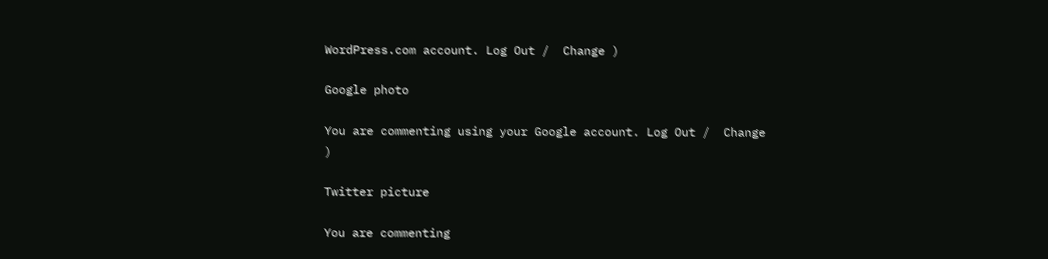WordPress.com account. Log Out /  Change )

Google photo

You are commenting using your Google account. Log Out /  Change )

Twitter picture

You are commenting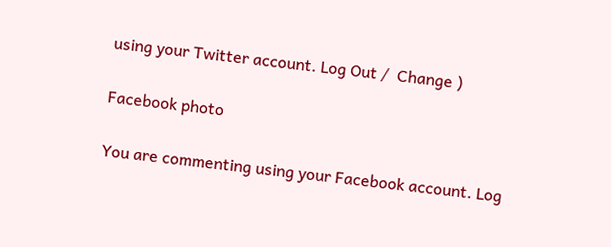using your Twitter account. Log Out /  Change )

Facebook photo

You are commenting using your Facebook account. Log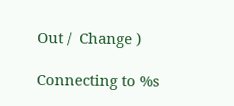Out /  Change )

Connecting to %s